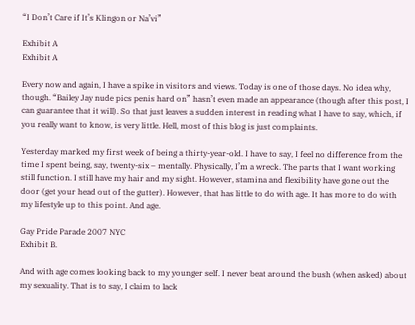“I Don’t Care if It’s Klingon or Na’vi”

Exhibit A
Exhibit A

Every now and again, I have a spike in visitors and views. Today is one of those days. No idea why, though. “Bailey Jay nude pics penis hard on” hasn’t even made an appearance (though after this post, I can guarantee that it will). So that just leaves a sudden interest in reading what I have to say, which, if you really want to know, is very little. Hell, most of this blog is just complaints.

Yesterday marked my first week of being a thirty-year-old. I have to say, I feel no difference from the time I spent being, say, twenty-six – mentally. Physically, I’m a wreck. The parts that I want working still function. I still have my hair and my sight. However, stamina and flexibility have gone out the door (get your head out of the gutter). However, that has little to do with age. It has more to do with my lifestyle up to this point. And age.

Gay Pride Parade 2007 NYC
Exhibit B.

And with age comes looking back to my younger self. I never beat around the bush (when asked) about my sexuality. That is to say, I claim to lack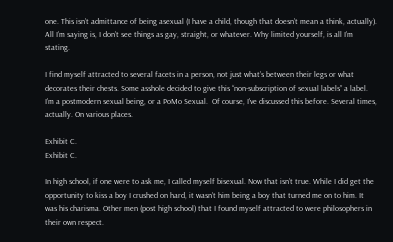one. This isn’t admittance of being asexual (I have a child, though that doesn’t mean a think, actually). All I’m saying is, I don’t see things as gay, straight, or whatever. Why limited yourself, is all I’m stating.

I find myself attracted to several facets in a person, not just what’s between their legs or what decorates their chests. Some asshole decided to give this “non-subscription of sexual labels” a label. I’m a postmodern sexual being, or a PoMo Sexual.  Of course, I’ve discussed this before. Several times, actually. On various places.

Exhibit C.
Exhibit C.

In high school, if one were to ask me, I called myself bisexual. Now that isn’t true. While I did get the opportunity to kiss a boy I crushed on hard, it wasn’t him being a boy that turned me on to him. It was his charisma. Other men (post high school) that I found myself attracted to were philosophers in their own respect.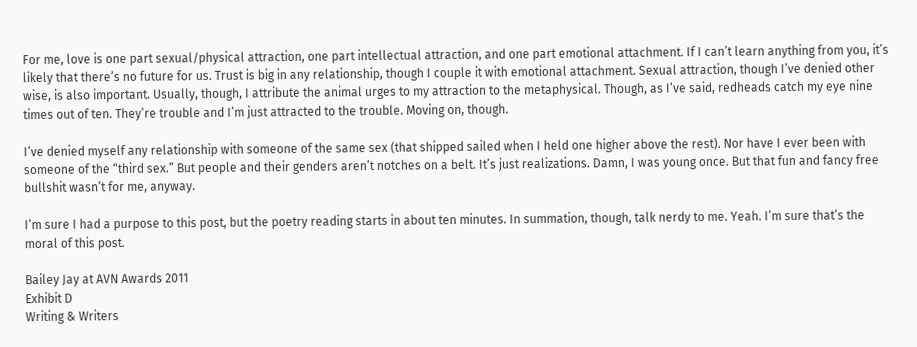For me, love is one part sexual/physical attraction, one part intellectual attraction, and one part emotional attachment. If I can’t learn anything from you, it’s likely that there’s no future for us. Trust is big in any relationship, though I couple it with emotional attachment. Sexual attraction, though I’ve denied other wise, is also important. Usually, though, I attribute the animal urges to my attraction to the metaphysical. Though, as I’ve said, redheads catch my eye nine times out of ten. They’re trouble and I’m just attracted to the trouble. Moving on, though.

I’ve denied myself any relationship with someone of the same sex (that shipped sailed when I held one higher above the rest). Nor have I ever been with someone of the “third sex.” But people and their genders aren’t notches on a belt. It’s just realizations. Damn, I was young once. But that fun and fancy free bullshit wasn’t for me, anyway.

I’m sure I had a purpose to this post, but the poetry reading starts in about ten minutes. In summation, though, talk nerdy to me. Yeah. I’m sure that’s the moral of this post.

Bailey Jay at AVN Awards 2011
Exhibit D
Writing & Writers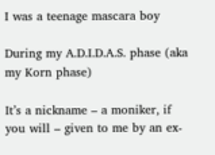I was a teenage mascara boy

During my A.D.I.D.A.S. phase (aka my Korn phase)

It’s a nickname – a moniker, if you will – given to me by an ex-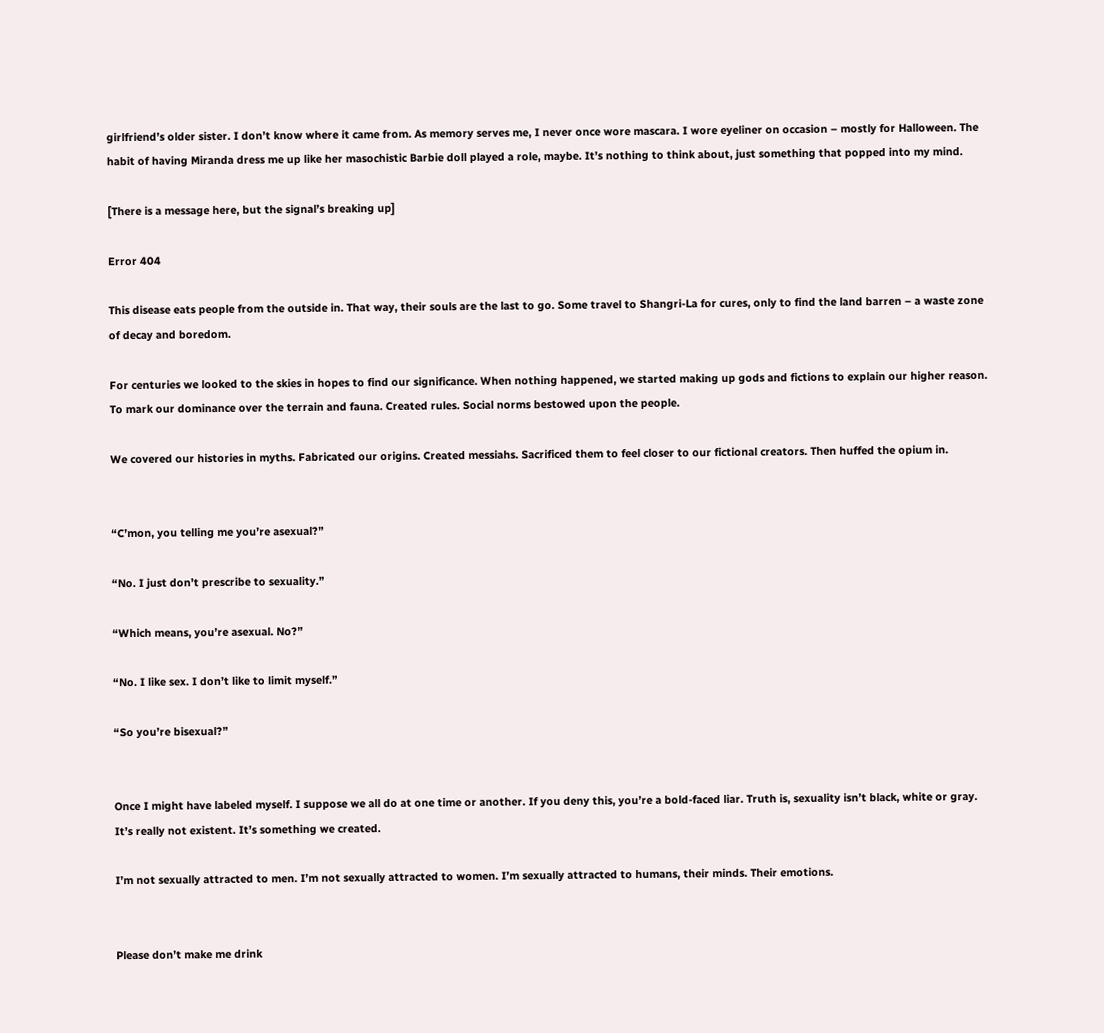girlfriend’s older sister. I don’t know where it came from. As memory serves me, I never once wore mascara. I wore eyeliner on occasion – mostly for Halloween. The habit of having Miranda dress me up like her masochistic Barbie doll played a role, maybe. It’s nothing to think about, just something that popped into my mind.

[There is a message here, but the signal’s breaking up]

Error 404

This disease eats people from the outside in. That way, their souls are the last to go. Some travel to Shangri-La for cures, only to find the land barren – a waste zone of decay and boredom.

For centuries we looked to the skies in hopes to find our significance. When nothing happened, we started making up gods and fictions to explain our higher reason. To mark our dominance over the terrain and fauna. Created rules. Social norms bestowed upon the people.

We covered our histories in myths. Fabricated our origins. Created messiahs. Sacrificed them to feel closer to our fictional creators. Then huffed the opium in.


“C’mon, you telling me you’re asexual?”

“No. I just don’t prescribe to sexuality.”

“Which means, you’re asexual. No?”

“No. I like sex. I don’t like to limit myself.”

“So you’re bisexual?”


Once I might have labeled myself. I suppose we all do at one time or another. If you deny this, you’re a bold-faced liar. Truth is, sexuality isn’t black, white or gray. It’s really not existent. It’s something we created.

I’m not sexually attracted to men. I’m not sexually attracted to women. I’m sexually attracted to humans, their minds. Their emotions.


Please don’t make me drink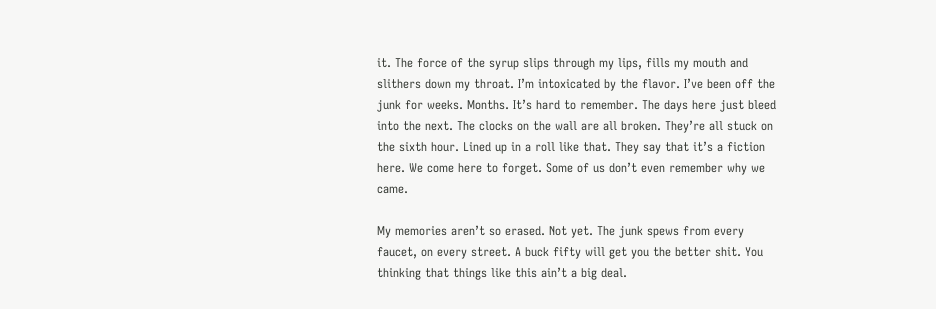it. The force of the syrup slips through my lips, fills my mouth and slithers down my throat. I’m intoxicated by the flavor. I’ve been off the junk for weeks. Months. It’s hard to remember. The days here just bleed into the next. The clocks on the wall are all broken. They’re all stuck on the sixth hour. Lined up in a roll like that. They say that it’s a fiction here. We come here to forget. Some of us don’t even remember why we came.

My memories aren’t so erased. Not yet. The junk spews from every faucet, on every street. A buck fifty will get you the better shit. You thinking that things like this ain’t a big deal.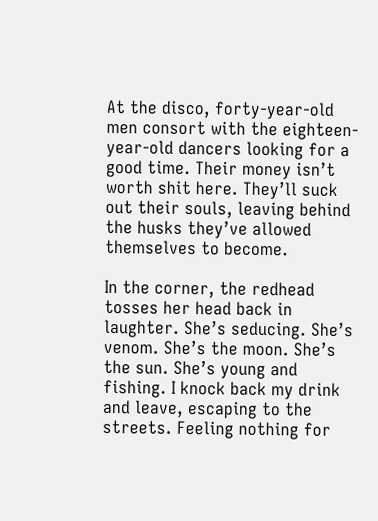At the disco, forty-year-old men consort with the eighteen-year-old dancers looking for a good time. Their money isn’t worth shit here. They’ll suck out their souls, leaving behind the husks they’ve allowed themselves to become.

In the corner, the redhead tosses her head back in laughter. She’s seducing. She’s venom. She’s the moon. She’s the sun. She’s young and fishing. I knock back my drink and leave, escaping to the streets. Feeling nothing for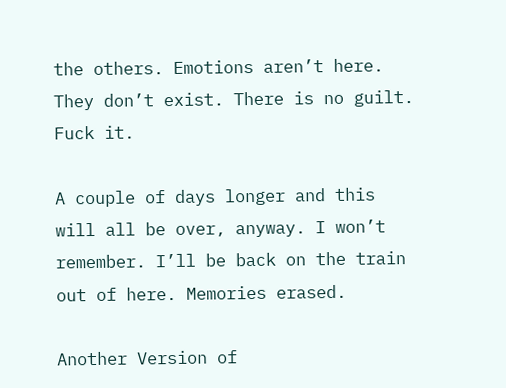the others. Emotions aren’t here. They don’t exist. There is no guilt. Fuck it.

A couple of days longer and this will all be over, anyway. I won’t remember. I’ll be back on the train out of here. Memories erased.

Another Version of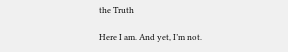the Truth

Here I am. And yet, I’m not.